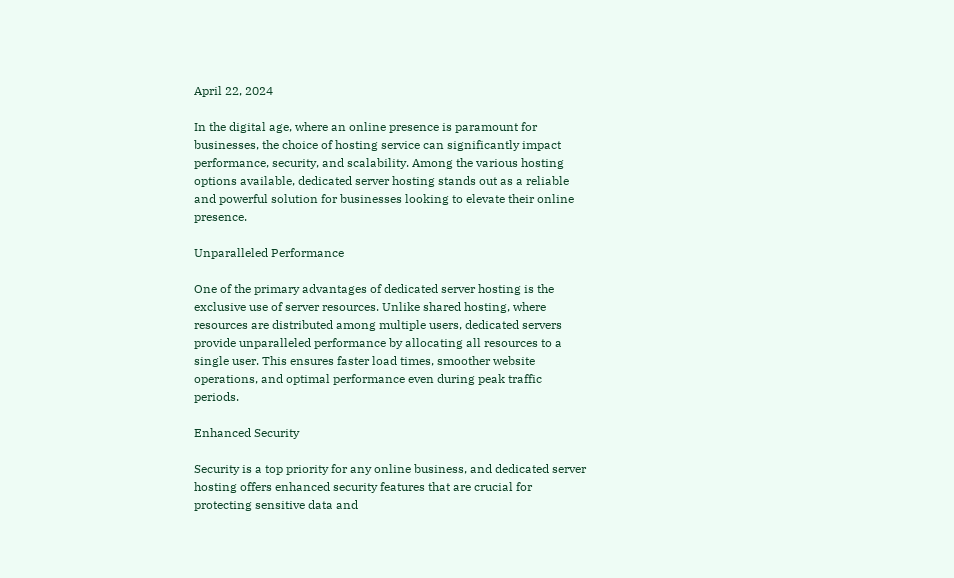April 22, 2024

In the digital age, where an online presence is paramount for businesses, the choice of hosting service can significantly impact performance, security, and scalability. Among the various hosting options available, dedicated server hosting stands out as a reliable and powerful solution for businesses looking to elevate their online presence.

Unparalleled Performance

One of the primary advantages of dedicated server hosting is the exclusive use of server resources. Unlike shared hosting, where resources are distributed among multiple users, dedicated servers provide unparalleled performance by allocating all resources to a single user. This ensures faster load times, smoother website operations, and optimal performance even during peak traffic periods.

Enhanced Security

Security is a top priority for any online business, and dedicated server hosting offers enhanced security features that are crucial for protecting sensitive data and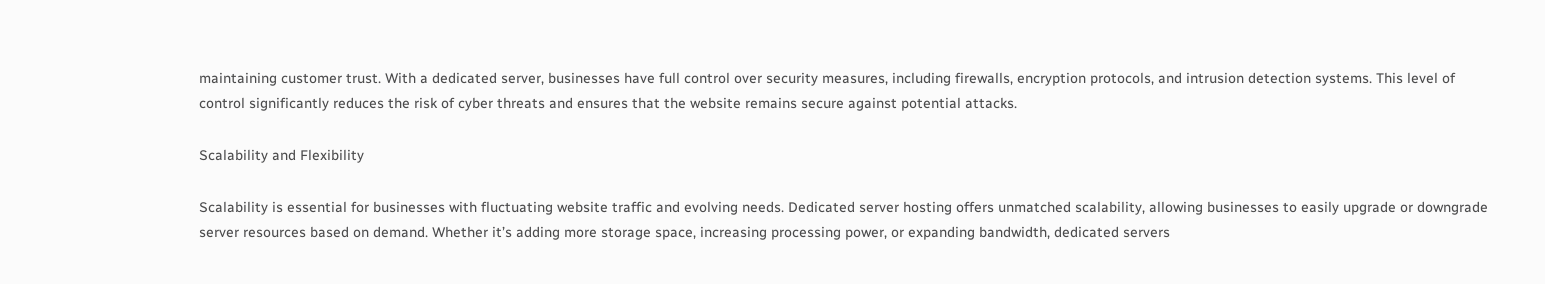maintaining customer trust. With a dedicated server, businesses have full control over security measures, including firewalls, encryption protocols, and intrusion detection systems. This level of control significantly reduces the risk of cyber threats and ensures that the website remains secure against potential attacks.

Scalability and Flexibility

Scalability is essential for businesses with fluctuating website traffic and evolving needs. Dedicated server hosting offers unmatched scalability, allowing businesses to easily upgrade or downgrade server resources based on demand. Whether it’s adding more storage space, increasing processing power, or expanding bandwidth, dedicated servers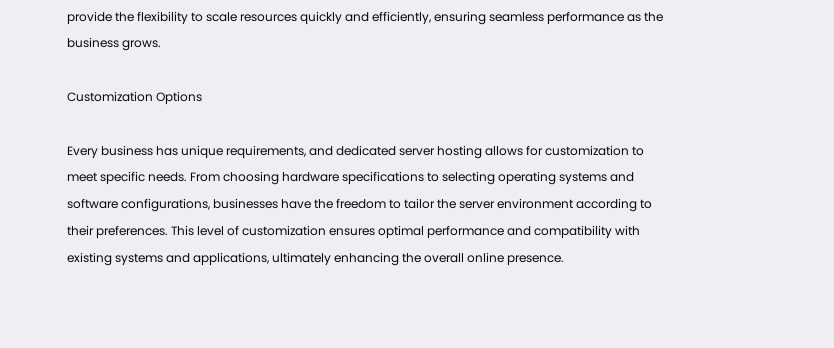provide the flexibility to scale resources quickly and efficiently, ensuring seamless performance as the business grows.

Customization Options

Every business has unique requirements, and dedicated server hosting allows for customization to meet specific needs. From choosing hardware specifications to selecting operating systems and software configurations, businesses have the freedom to tailor the server environment according to their preferences. This level of customization ensures optimal performance and compatibility with existing systems and applications, ultimately enhancing the overall online presence.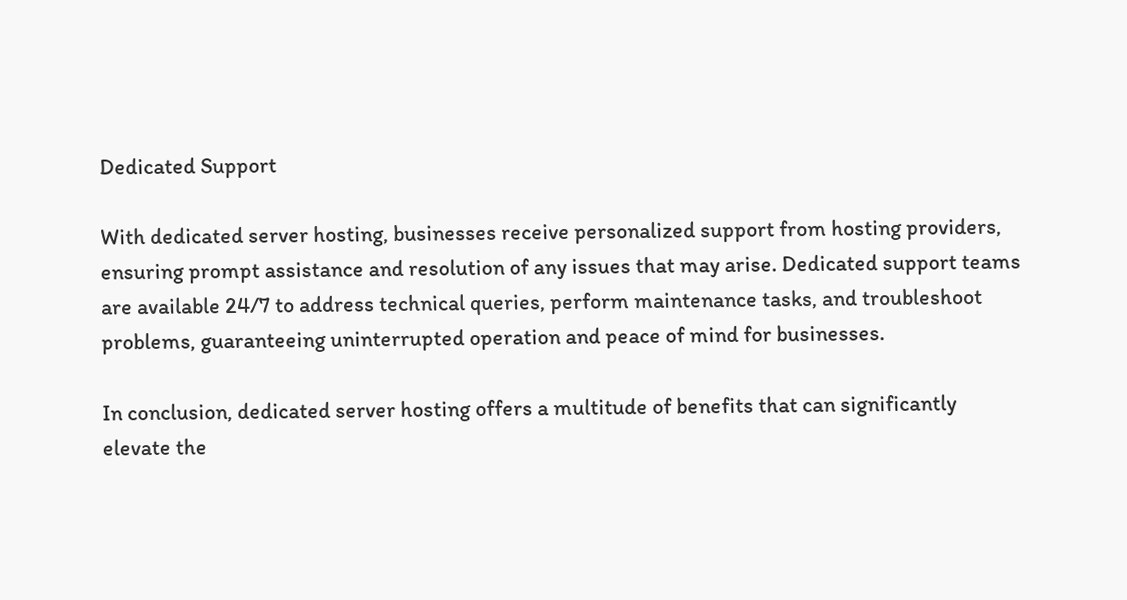Dedicated Support

With dedicated server hosting, businesses receive personalized support from hosting providers, ensuring prompt assistance and resolution of any issues that may arise. Dedicated support teams are available 24/7 to address technical queries, perform maintenance tasks, and troubleshoot problems, guaranteeing uninterrupted operation and peace of mind for businesses.

In conclusion, dedicated server hosting offers a multitude of benefits that can significantly elevate the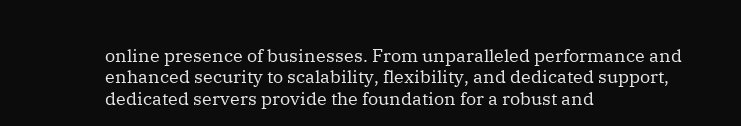online presence of businesses. From unparalleled performance and enhanced security to scalability, flexibility, and dedicated support, dedicated servers provide the foundation for a robust and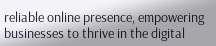reliable online presence, empowering businesses to thrive in the digital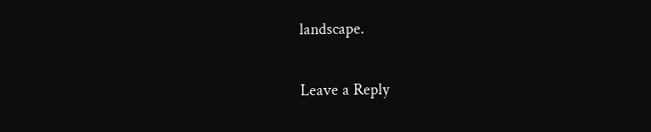landscape.

Leave a Reply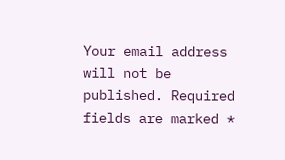Your email address will not be published. Required fields are marked *